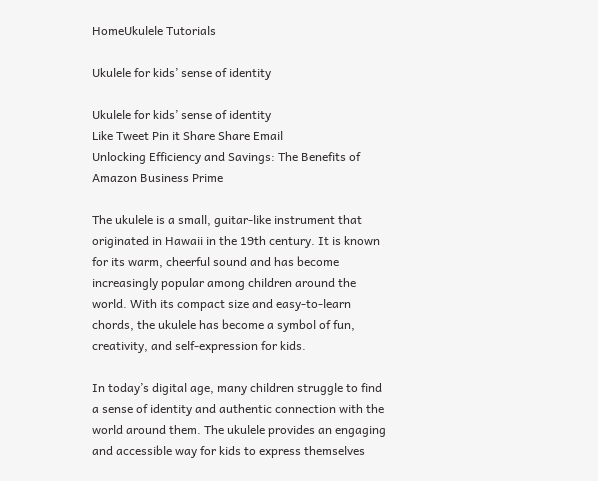HomeUkulele Tutorials

Ukulele for kids’ sense of identity

Ukulele for kids’ sense of identity
Like Tweet Pin it Share Share Email
Unlocking Efficiency and Savings: The Benefits of Amazon Business Prime

The ukulele is a small, guitar-like instrument that originated in Hawaii in the 19th century. It is known for its warm, cheerful sound and has become increasingly popular among children around the world. With its compact size and easy-to-learn chords, the ukulele has become a symbol of fun, creativity, and self-expression for kids.

In today’s digital age, many children struggle to find a sense of identity and authentic connection with the world around them. The ukulele provides an engaging and accessible way for kids to express themselves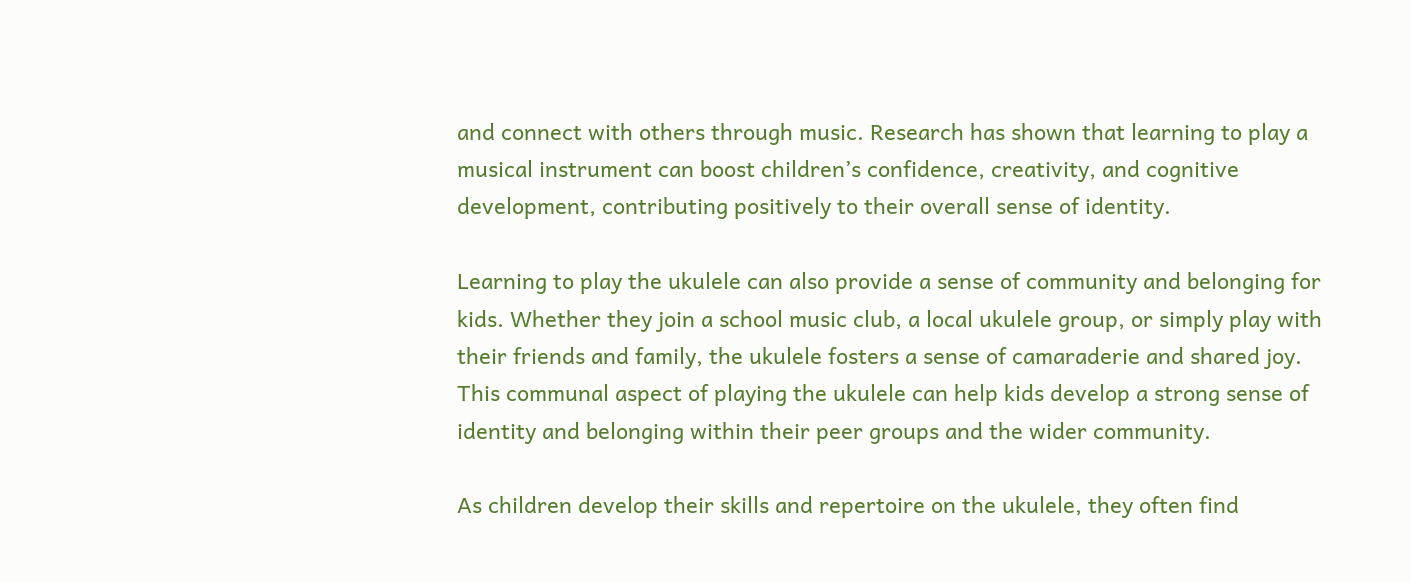and connect with others through music. Research has shown that learning to play a musical instrument can boost children’s confidence, creativity, and cognitive development, contributing positively to their overall sense of identity.

Learning to play the ukulele can also provide a sense of community and belonging for kids. Whether they join a school music club, a local ukulele group, or simply play with their friends and family, the ukulele fosters a sense of camaraderie and shared joy. This communal aspect of playing the ukulele can help kids develop a strong sense of identity and belonging within their peer groups and the wider community.

As children develop their skills and repertoire on the ukulele, they often find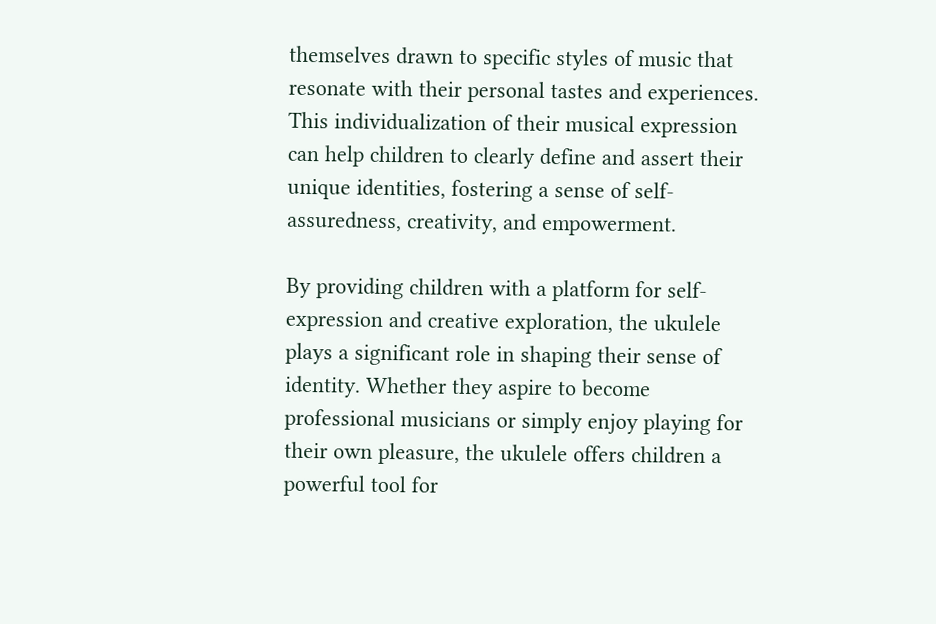themselves drawn to specific styles of music that resonate with their personal tastes and experiences. This individualization of their musical expression can help children to clearly define and assert their unique identities, fostering a sense of self-assuredness, creativity, and empowerment.

By providing children with a platform for self-expression and creative exploration, the ukulele plays a significant role in shaping their sense of identity. Whether they aspire to become professional musicians or simply enjoy playing for their own pleasure, the ukulele offers children a powerful tool for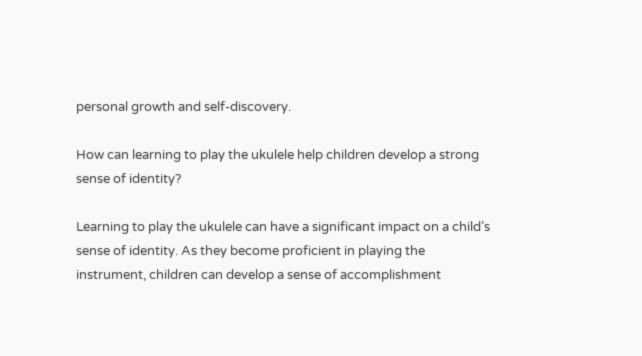personal growth and self-discovery.

How can learning to play the ukulele help children develop a strong sense of identity?

Learning to play the ukulele can have a significant impact on a child’s sense of identity. As they become proficient in playing the instrument, children can develop a sense of accomplishment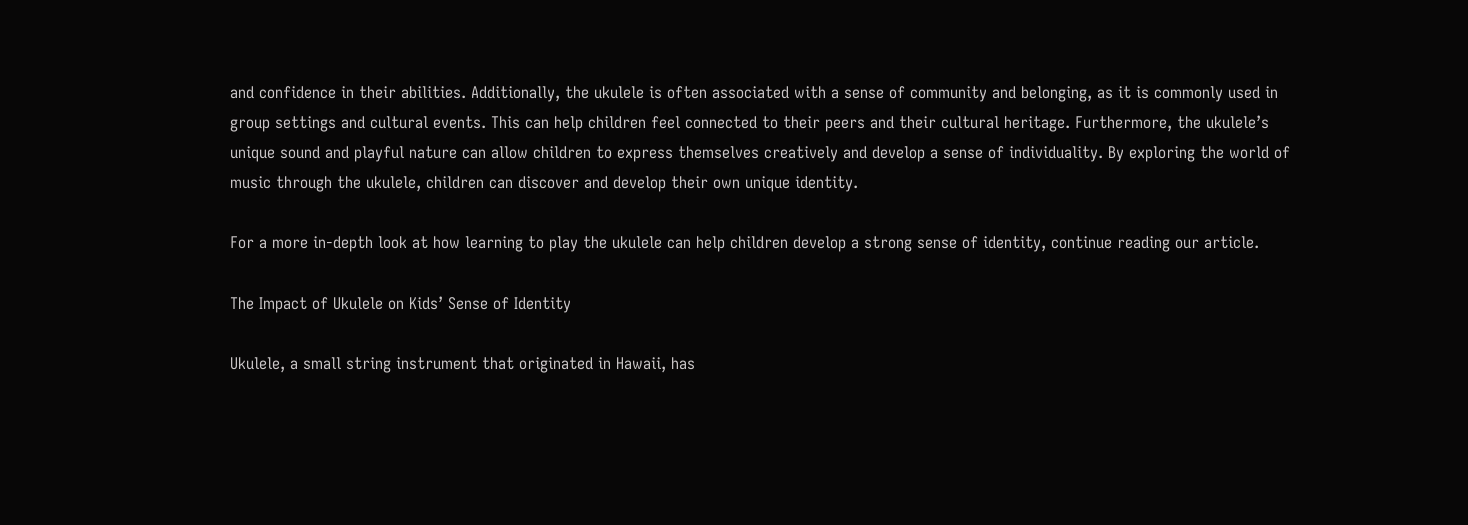and confidence in their abilities. Additionally, the ukulele is often associated with a sense of community and belonging, as it is commonly used in group settings and cultural events. This can help children feel connected to their peers and their cultural heritage. Furthermore, the ukulele’s unique sound and playful nature can allow children to express themselves creatively and develop a sense of individuality. By exploring the world of music through the ukulele, children can discover and develop their own unique identity.

For a more in-depth look at how learning to play the ukulele can help children develop a strong sense of identity, continue reading our article.

The Impact of Ukulele on Kids’ Sense of Identity

Ukulele, a small string instrument that originated in Hawaii, has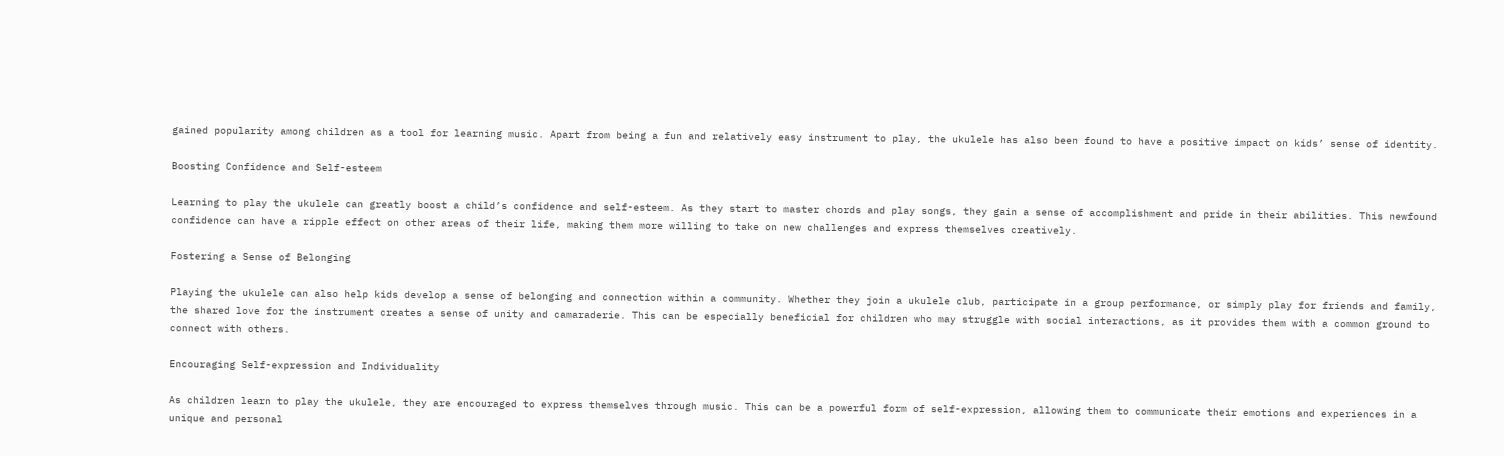gained popularity among children as a tool for learning music. Apart from being a fun and relatively easy instrument to play, the ukulele has also been found to have a positive impact on kids’ sense of identity.

Boosting Confidence and Self-esteem

Learning to play the ukulele can greatly boost a child’s confidence and self-esteem. As they start to master chords and play songs, they gain a sense of accomplishment and pride in their abilities. This newfound confidence can have a ripple effect on other areas of their life, making them more willing to take on new challenges and express themselves creatively.

Fostering a Sense of Belonging

Playing the ukulele can also help kids develop a sense of belonging and connection within a community. Whether they join a ukulele club, participate in a group performance, or simply play for friends and family, the shared love for the instrument creates a sense of unity and camaraderie. This can be especially beneficial for children who may struggle with social interactions, as it provides them with a common ground to connect with others.

Encouraging Self-expression and Individuality

As children learn to play the ukulele, they are encouraged to express themselves through music. This can be a powerful form of self-expression, allowing them to communicate their emotions and experiences in a unique and personal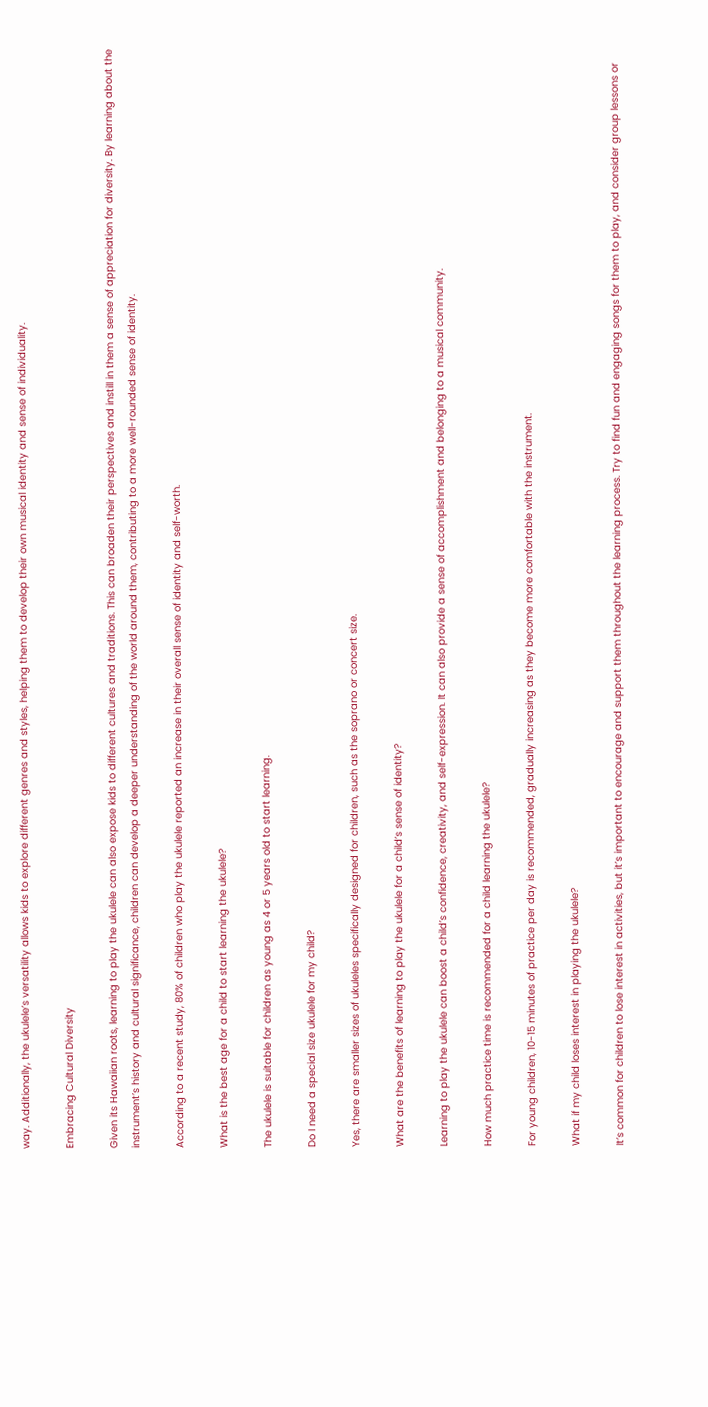way. Additionally, the ukulele’s versatility allows kids to explore different genres and styles, helping them to develop their own musical identity and sense of individuality.

Embracing Cultural Diversity

Given its Hawaiian roots, learning to play the ukulele can also expose kids to different cultures and traditions. This can broaden their perspectives and instill in them a sense of appreciation for diversity. By learning about the instrument’s history and cultural significance, children can develop a deeper understanding of the world around them, contributing to a more well-rounded sense of identity.

According to a recent study, 80% of children who play the ukulele reported an increase in their overall sense of identity and self-worth.

What is the best age for a child to start learning the ukulele?

The ukulele is suitable for children as young as 4 or 5 years old to start learning.

Do I need a special size ukulele for my child?

Yes, there are smaller sizes of ukuleles specifically designed for children, such as the soprano or concert size.

What are the benefits of learning to play the ukulele for a child’s sense of identity?

Learning to play the ukulele can boost a child’s confidence, creativity, and self-expression. It can also provide a sense of accomplishment and belonging to a musical community.

How much practice time is recommended for a child learning the ukulele?

For young children, 10-15 minutes of practice per day is recommended, gradually increasing as they become more comfortable with the instrument.

What if my child loses interest in playing the ukulele?

It’s common for children to lose interest in activities, but it’s important to encourage and support them throughout the learning process. Try to find fun and engaging songs for them to play, and consider group lessons or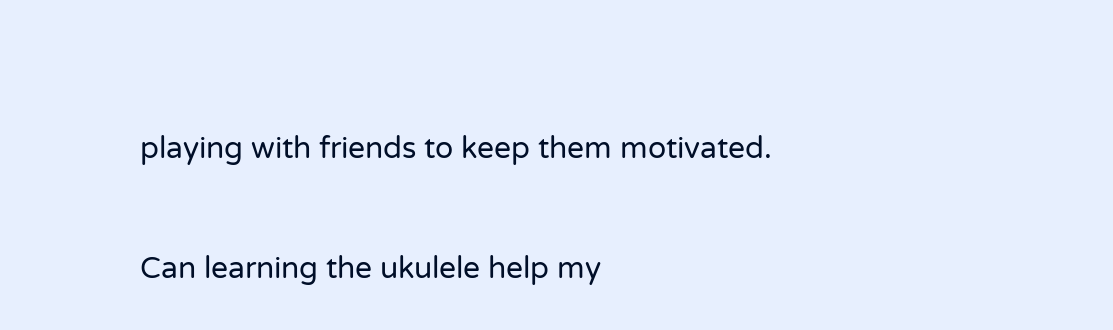playing with friends to keep them motivated.

Can learning the ukulele help my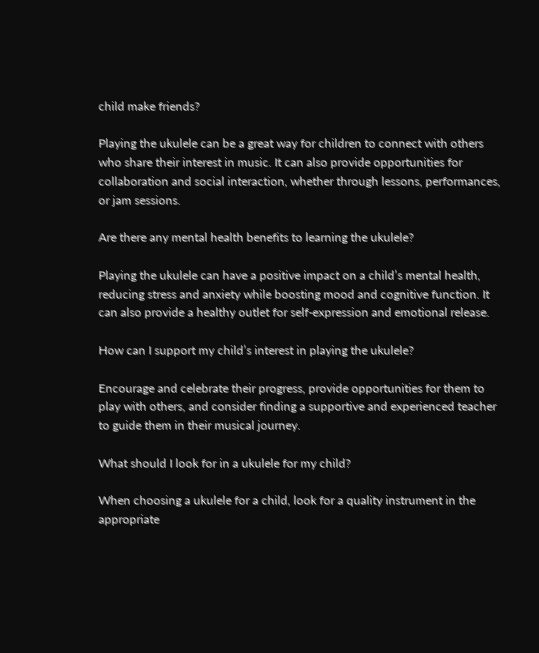child make friends?

Playing the ukulele can be a great way for children to connect with others who share their interest in music. It can also provide opportunities for collaboration and social interaction, whether through lessons, performances, or jam sessions.

Are there any mental health benefits to learning the ukulele?

Playing the ukulele can have a positive impact on a child’s mental health, reducing stress and anxiety while boosting mood and cognitive function. It can also provide a healthy outlet for self-expression and emotional release.

How can I support my child’s interest in playing the ukulele?

Encourage and celebrate their progress, provide opportunities for them to play with others, and consider finding a supportive and experienced teacher to guide them in their musical journey.

What should I look for in a ukulele for my child?

When choosing a ukulele for a child, look for a quality instrument in the appropriate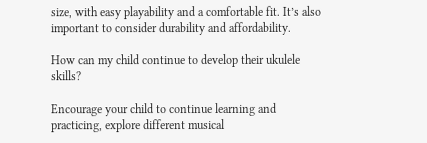size, with easy playability and a comfortable fit. It’s also important to consider durability and affordability.

How can my child continue to develop their ukulele skills?

Encourage your child to continue learning and practicing, explore different musical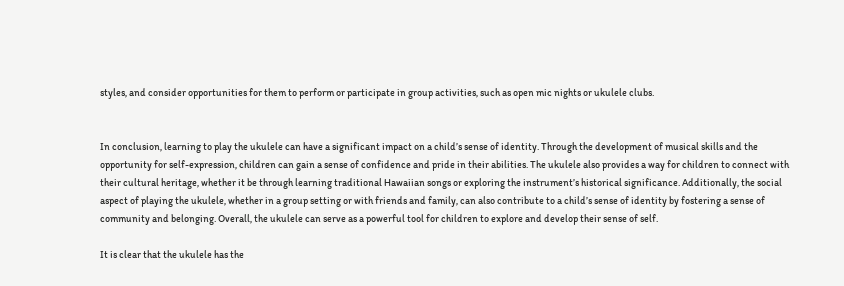styles, and consider opportunities for them to perform or participate in group activities, such as open mic nights or ukulele clubs.


In conclusion, learning to play the ukulele can have a significant impact on a child’s sense of identity. Through the development of musical skills and the opportunity for self-expression, children can gain a sense of confidence and pride in their abilities. The ukulele also provides a way for children to connect with their cultural heritage, whether it be through learning traditional Hawaiian songs or exploring the instrument’s historical significance. Additionally, the social aspect of playing the ukulele, whether in a group setting or with friends and family, can also contribute to a child’s sense of identity by fostering a sense of community and belonging. Overall, the ukulele can serve as a powerful tool for children to explore and develop their sense of self.

It is clear that the ukulele has the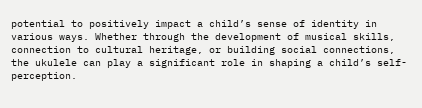potential to positively impact a child’s sense of identity in various ways. Whether through the development of musical skills, connection to cultural heritage, or building social connections, the ukulele can play a significant role in shaping a child’s self-perception.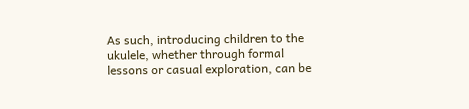As such, introducing children to the ukulele, whether through formal lessons or casual exploration, can be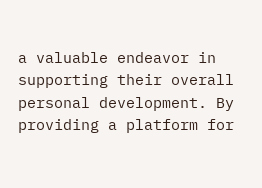a valuable endeavor in supporting their overall personal development. By providing a platform for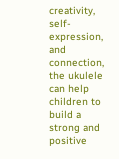creativity, self-expression, and connection, the ukulele can help children to build a strong and positive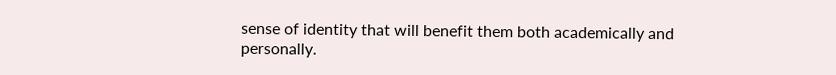sense of identity that will benefit them both academically and personally.